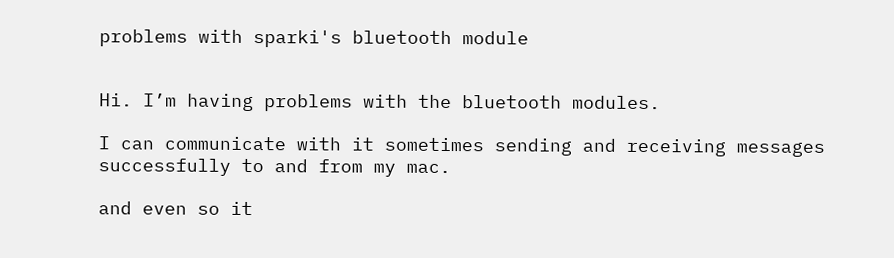problems with sparki's bluetooth module


Hi. I’m having problems with the bluetooth modules.

I can communicate with it sometimes sending and receiving messages successfully to and from my mac.

and even so it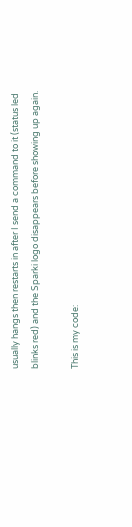usually hangs then restarts in after I send a command to it (status led blinks red) and the Sparki logo disappears before showing up again.

This is my code: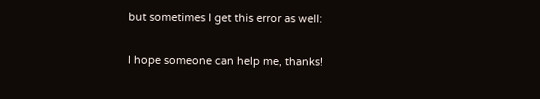but sometimes I get this error as well:

I hope someone can help me, thanks!